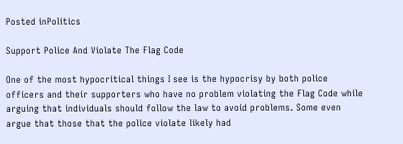Posted inPolitics

Support Police And Violate The Flag Code

One of the most hypocritical things I see is the hypocrisy by both police officers and their supporters who have no problem violating the Flag Code while arguing that individuals should follow the law to avoid problems. Some even argue that those that the police violate likely had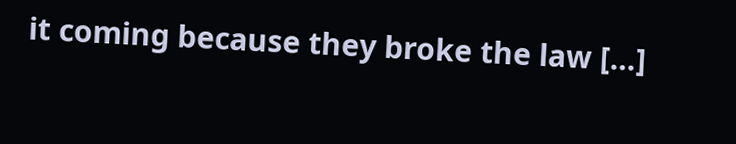it coming because they broke the law […]